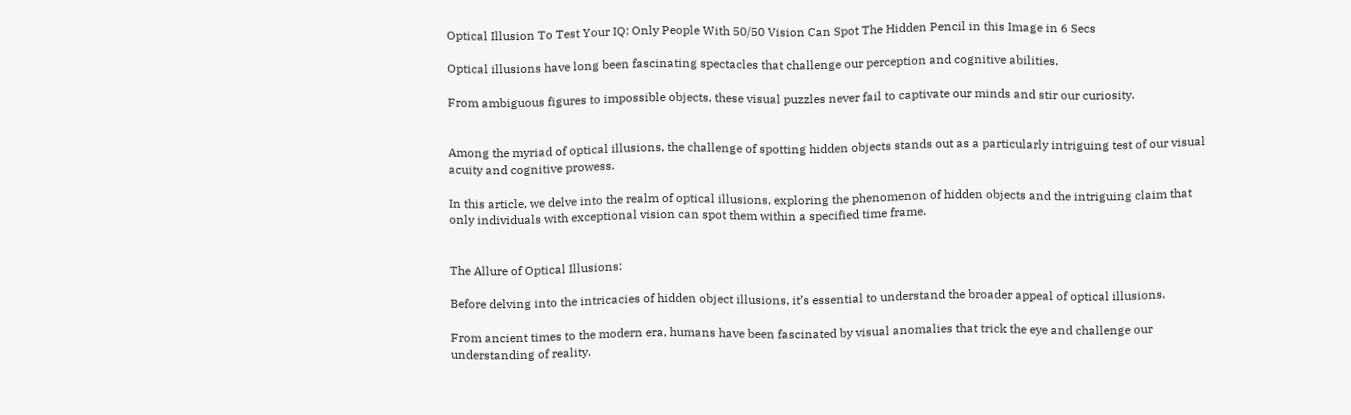Optical Illusion To Test Your IQ: Only People With 50/50 Vision Can Spot The Hidden Pencil in this Image in 6 Secs

Optical illusions have long been fascinating spectacles that challenge our perception and cognitive abilities.

From ambiguous figures to impossible objects, these visual puzzles never fail to captivate our minds and stir our curiosity.


Among the myriad of optical illusions, the challenge of spotting hidden objects stands out as a particularly intriguing test of our visual acuity and cognitive prowess.

In this article, we delve into the realm of optical illusions, exploring the phenomenon of hidden objects and the intriguing claim that only individuals with exceptional vision can spot them within a specified time frame.


The Allure of Optical Illusions:

Before delving into the intricacies of hidden object illusions, it’s essential to understand the broader appeal of optical illusions.

From ancient times to the modern era, humans have been fascinated by visual anomalies that trick the eye and challenge our understanding of reality.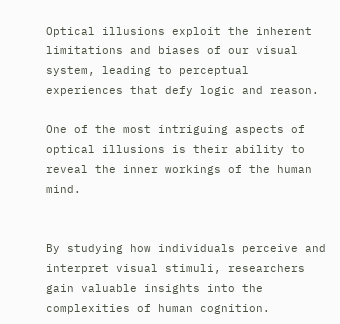Optical illusions exploit the inherent limitations and biases of our visual system, leading to perceptual experiences that defy logic and reason.

One of the most intriguing aspects of optical illusions is their ability to reveal the inner workings of the human mind.


By studying how individuals perceive and interpret visual stimuli, researchers gain valuable insights into the complexities of human cognition.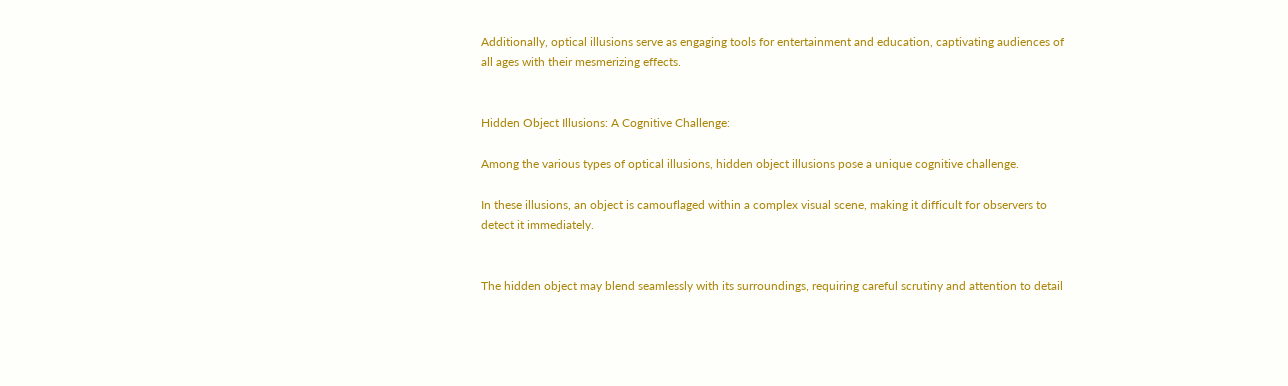Additionally, optical illusions serve as engaging tools for entertainment and education, captivating audiences of all ages with their mesmerizing effects.


Hidden Object Illusions: A Cognitive Challenge:

Among the various types of optical illusions, hidden object illusions pose a unique cognitive challenge.

In these illusions, an object is camouflaged within a complex visual scene, making it difficult for observers to detect it immediately.


The hidden object may blend seamlessly with its surroundings, requiring careful scrutiny and attention to detail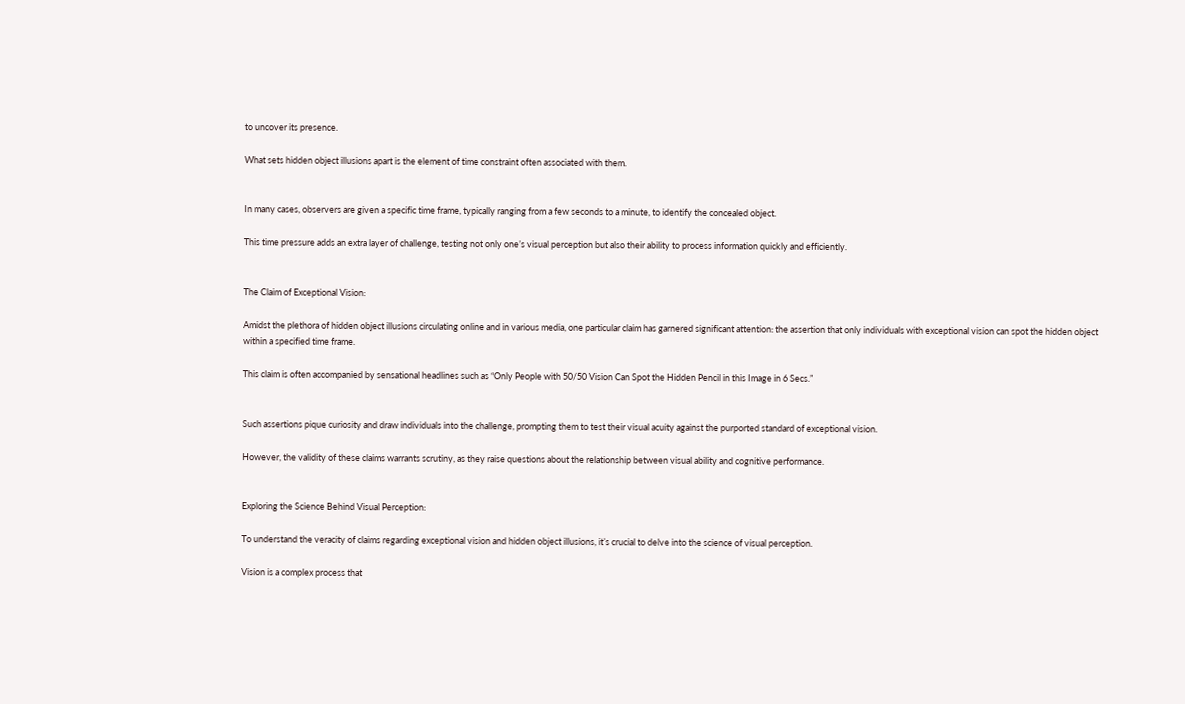to uncover its presence.

What sets hidden object illusions apart is the element of time constraint often associated with them.


In many cases, observers are given a specific time frame, typically ranging from a few seconds to a minute, to identify the concealed object.

This time pressure adds an extra layer of challenge, testing not only one’s visual perception but also their ability to process information quickly and efficiently.


The Claim of Exceptional Vision:

Amidst the plethora of hidden object illusions circulating online and in various media, one particular claim has garnered significant attention: the assertion that only individuals with exceptional vision can spot the hidden object within a specified time frame.

This claim is often accompanied by sensational headlines such as “Only People with 50/50 Vision Can Spot the Hidden Pencil in this Image in 6 Secs.”


Such assertions pique curiosity and draw individuals into the challenge, prompting them to test their visual acuity against the purported standard of exceptional vision.

However, the validity of these claims warrants scrutiny, as they raise questions about the relationship between visual ability and cognitive performance.


Exploring the Science Behind Visual Perception:

To understand the veracity of claims regarding exceptional vision and hidden object illusions, it’s crucial to delve into the science of visual perception.

Vision is a complex process that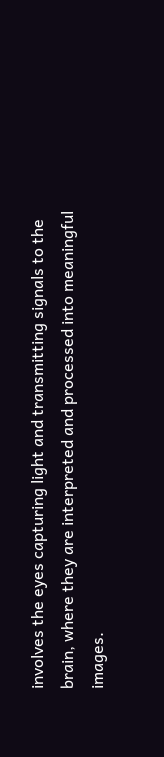involves the eyes capturing light and transmitting signals to the brain, where they are interpreted and processed into meaningful images.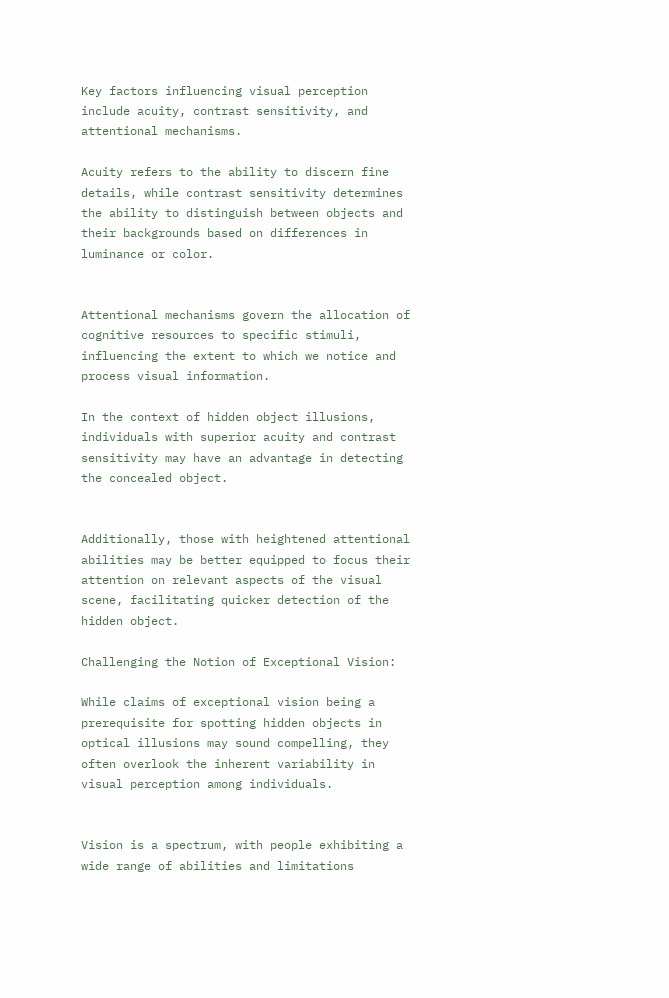Key factors influencing visual perception include acuity, contrast sensitivity, and attentional mechanisms.

Acuity refers to the ability to discern fine details, while contrast sensitivity determines the ability to distinguish between objects and their backgrounds based on differences in luminance or color.


Attentional mechanisms govern the allocation of cognitive resources to specific stimuli, influencing the extent to which we notice and process visual information.

In the context of hidden object illusions, individuals with superior acuity and contrast sensitivity may have an advantage in detecting the concealed object.


Additionally, those with heightened attentional abilities may be better equipped to focus their attention on relevant aspects of the visual scene, facilitating quicker detection of the hidden object.

Challenging the Notion of Exceptional Vision:

While claims of exceptional vision being a prerequisite for spotting hidden objects in optical illusions may sound compelling, they often overlook the inherent variability in visual perception among individuals.


Vision is a spectrum, with people exhibiting a wide range of abilities and limitations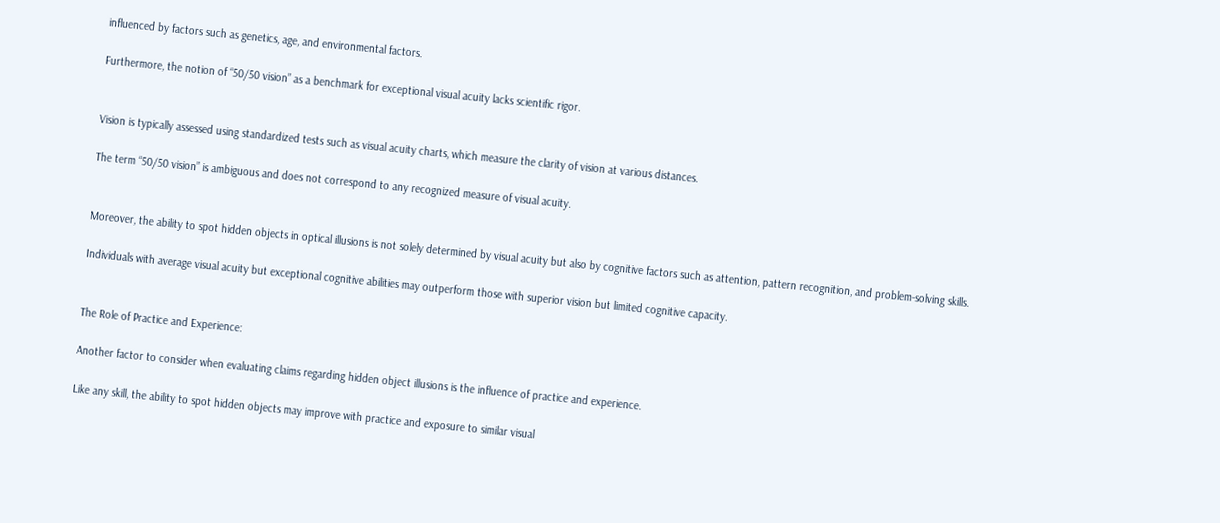influenced by factors such as genetics, age, and environmental factors.

Furthermore, the notion of “50/50 vision” as a benchmark for exceptional visual acuity lacks scientific rigor.


Vision is typically assessed using standardized tests such as visual acuity charts, which measure the clarity of vision at various distances.

The term “50/50 vision” is ambiguous and does not correspond to any recognized measure of visual acuity.


Moreover, the ability to spot hidden objects in optical illusions is not solely determined by visual acuity but also by cognitive factors such as attention, pattern recognition, and problem-solving skills.

Individuals with average visual acuity but exceptional cognitive abilities may outperform those with superior vision but limited cognitive capacity.


The Role of Practice and Experience:

Another factor to consider when evaluating claims regarding hidden object illusions is the influence of practice and experience.

Like any skill, the ability to spot hidden objects may improve with practice and exposure to similar visual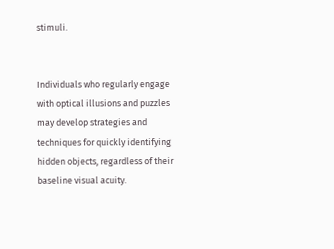stimuli.


Individuals who regularly engage with optical illusions and puzzles may develop strategies and techniques for quickly identifying hidden objects, regardless of their baseline visual acuity.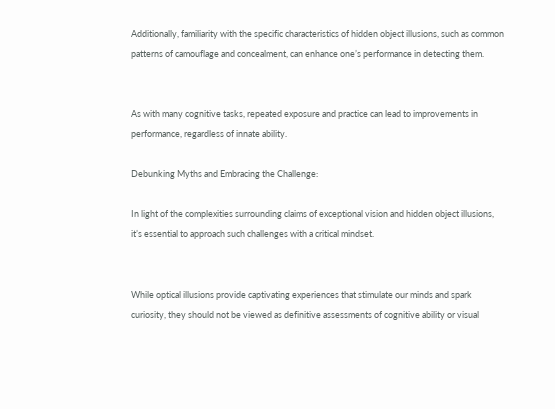Additionally, familiarity with the specific characteristics of hidden object illusions, such as common patterns of camouflage and concealment, can enhance one’s performance in detecting them.


As with many cognitive tasks, repeated exposure and practice can lead to improvements in performance, regardless of innate ability.

Debunking Myths and Embracing the Challenge:

In light of the complexities surrounding claims of exceptional vision and hidden object illusions, it’s essential to approach such challenges with a critical mindset.


While optical illusions provide captivating experiences that stimulate our minds and spark curiosity, they should not be viewed as definitive assessments of cognitive ability or visual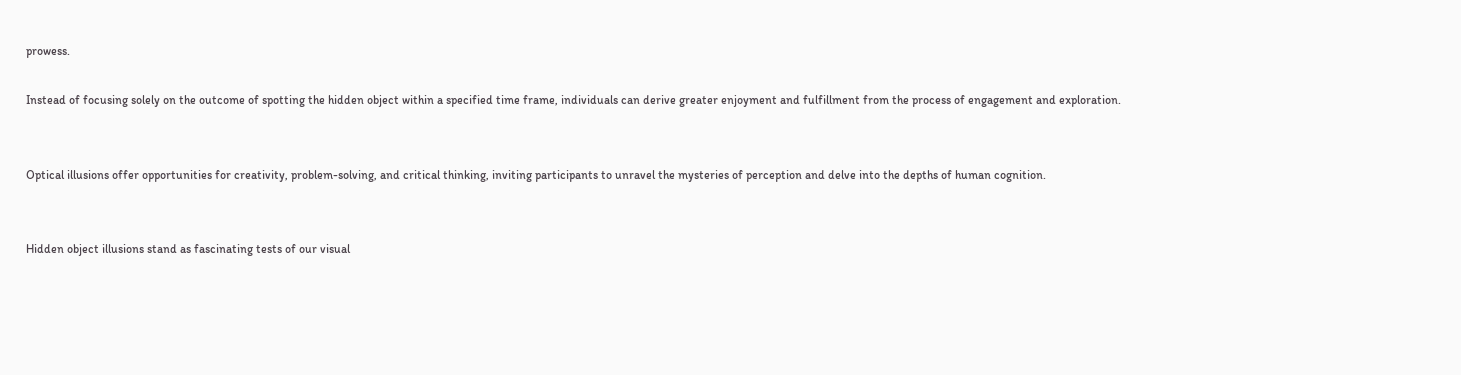prowess.

Instead of focusing solely on the outcome of spotting the hidden object within a specified time frame, individuals can derive greater enjoyment and fulfillment from the process of engagement and exploration.


Optical illusions offer opportunities for creativity, problem-solving, and critical thinking, inviting participants to unravel the mysteries of perception and delve into the depths of human cognition.


Hidden object illusions stand as fascinating tests of our visual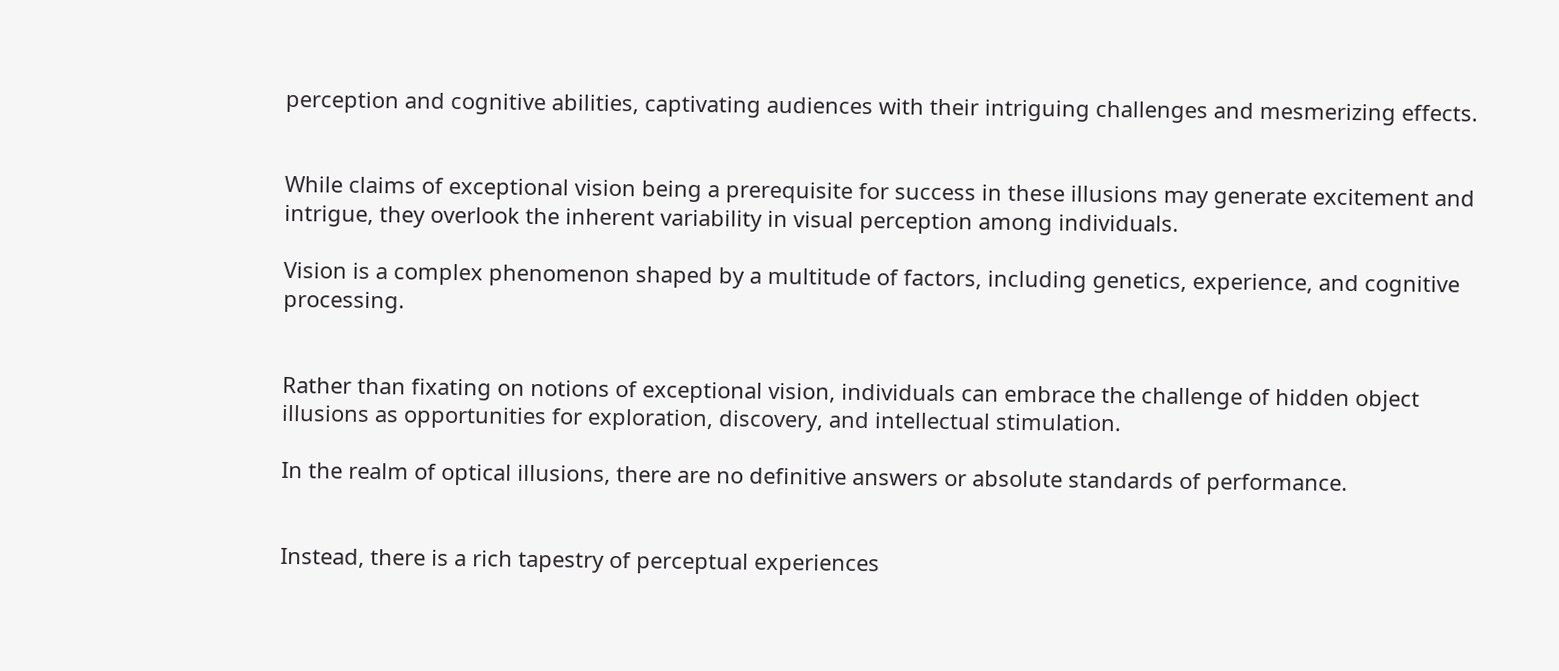perception and cognitive abilities, captivating audiences with their intriguing challenges and mesmerizing effects.


While claims of exceptional vision being a prerequisite for success in these illusions may generate excitement and intrigue, they overlook the inherent variability in visual perception among individuals.

Vision is a complex phenomenon shaped by a multitude of factors, including genetics, experience, and cognitive processing.


Rather than fixating on notions of exceptional vision, individuals can embrace the challenge of hidden object illusions as opportunities for exploration, discovery, and intellectual stimulation.

In the realm of optical illusions, there are no definitive answers or absolute standards of performance.


Instead, there is a rich tapestry of perceptual experiences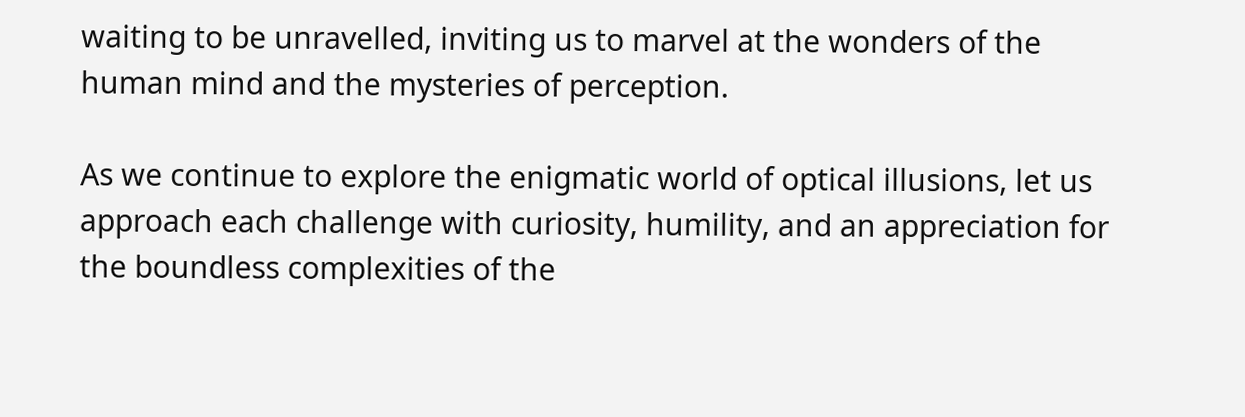waiting to be unravelled, inviting us to marvel at the wonders of the human mind and the mysteries of perception.

As we continue to explore the enigmatic world of optical illusions, let us approach each challenge with curiosity, humility, and an appreciation for the boundless complexities of the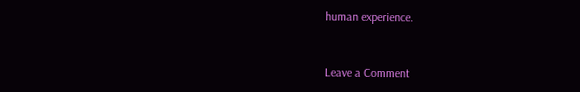human experience.


Leave a Comment